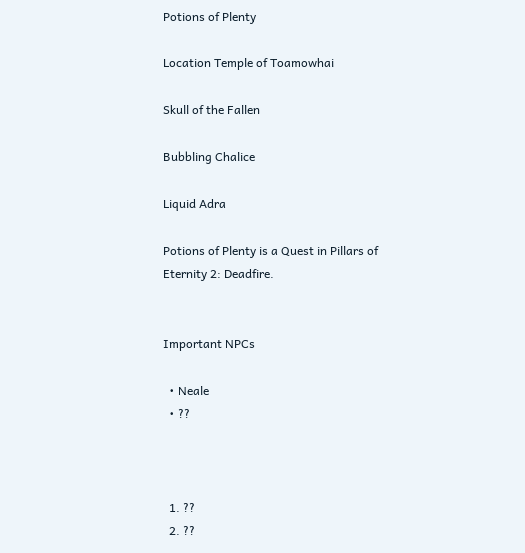Potions of Plenty

Location Temple of Toamowhai

Skull of the Fallen

Bubbling Chalice

Liquid Adra

Potions of Plenty is a Quest in Pillars of Eternity 2: Deadfire.


Important NPCs

  • Neale
  • ??



  1. ??
  2. ??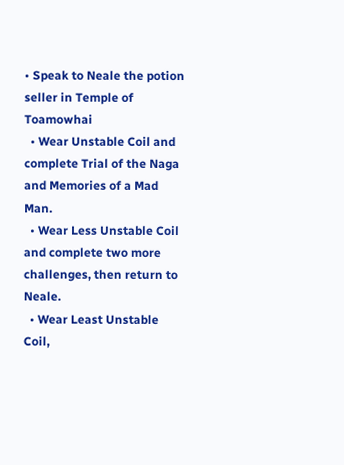• Speak to Neale the potion seller in Temple of Toamowhai
  • Wear Unstable Coil and complete Trial of the Naga and Memories of a Mad Man.
  • Wear Less Unstable Coil and complete two more challenges, then return to Neale.
  • Wear Least Unstable Coil,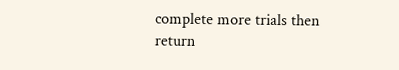complete more trials then return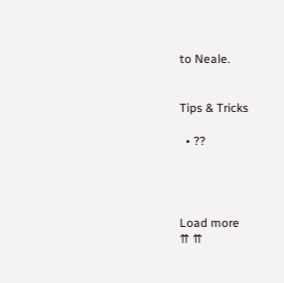to Neale.


Tips & Tricks

  • ??




Load more
⇈ ⇈